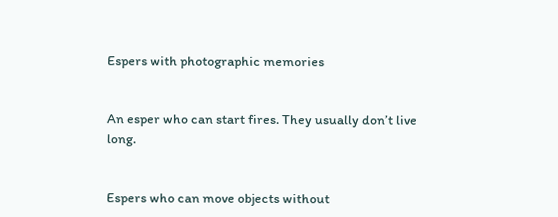Espers with photographic memories


An esper who can start fires. They usually don’t live long.


Espers who can move objects without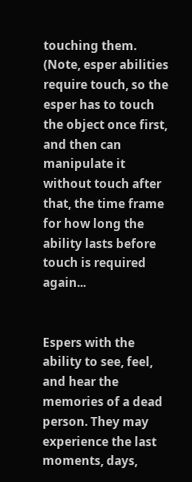touching them. (Note, esper abilities require touch, so the esper has to touch the object once first, and then can manipulate it without touch after that, the time frame for how long the ability lasts before touch is required again...


Espers with the ability to see, feel, and hear the memories of a dead person. They may experience the last moments, days,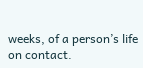weeks, of a person’s life on contact.